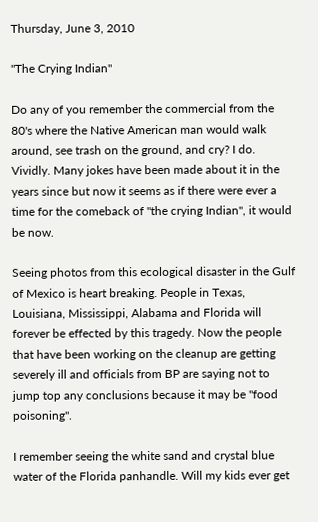Thursday, June 3, 2010

"The Crying Indian"

Do any of you remember the commercial from the 80's where the Native American man would walk around, see trash on the ground, and cry? I do. Vividly. Many jokes have been made about it in the years since but now it seems as if there were ever a time for the comeback of "the crying Indian", it would be now.

Seeing photos from this ecological disaster in the Gulf of Mexico is heart breaking. People in Texas, Louisiana, Mississippi, Alabama and Florida will forever be effected by this tragedy. Now the people that have been working on the cleanup are getting severely ill and officials from BP are saying not to jump top any conclusions because it may be "food poisoning".

I remember seeing the white sand and crystal blue water of the Florida panhandle. Will my kids ever get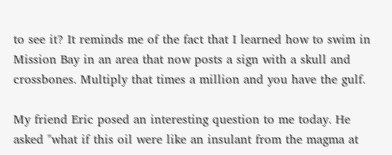to see it? It reminds me of the fact that I learned how to swim in Mission Bay in an area that now posts a sign with a skull and crossbones. Multiply that times a million and you have the gulf.

My friend Eric posed an interesting question to me today. He asked "what if this oil were like an insulant from the magma at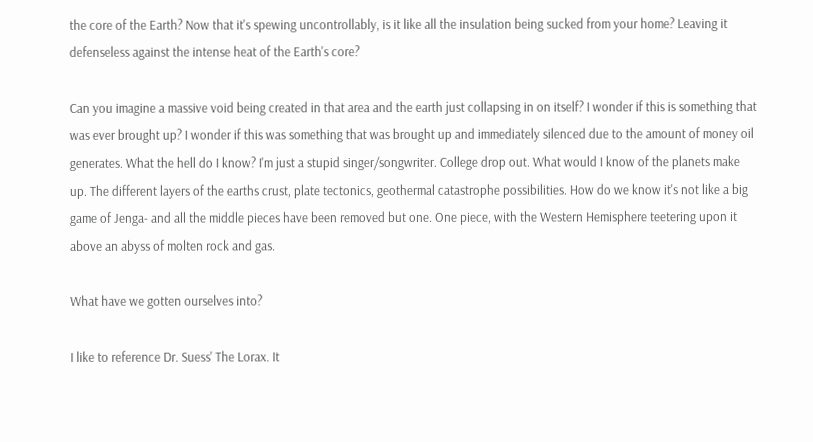the core of the Earth? Now that it's spewing uncontrollably, is it like all the insulation being sucked from your home? Leaving it defenseless against the intense heat of the Earth's core?

Can you imagine a massive void being created in that area and the earth just collapsing in on itself? I wonder if this is something that was ever brought up? I wonder if this was something that was brought up and immediately silenced due to the amount of money oil generates. What the hell do I know? I'm just a stupid singer/songwriter. College drop out. What would I know of the planets make up. The different layers of the earths crust, plate tectonics, geothermal catastrophe possibilities. How do we know it's not like a big game of Jenga- and all the middle pieces have been removed but one. One piece, with the Western Hemisphere teetering upon it above an abyss of molten rock and gas.

What have we gotten ourselves into?

I like to reference Dr. Suess' The Lorax. It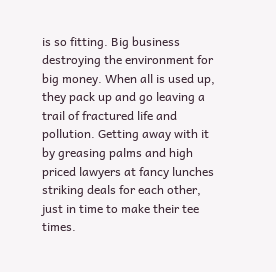is so fitting. Big business destroying the environment for big money. When all is used up, they pack up and go leaving a trail of fractured life and pollution. Getting away with it by greasing palms and high priced lawyers at fancy lunches striking deals for each other, just in time to make their tee times.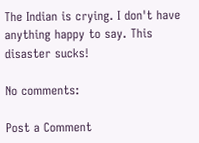The Indian is crying. I don't have anything happy to say. This disaster sucks!

No comments:

Post a Comment